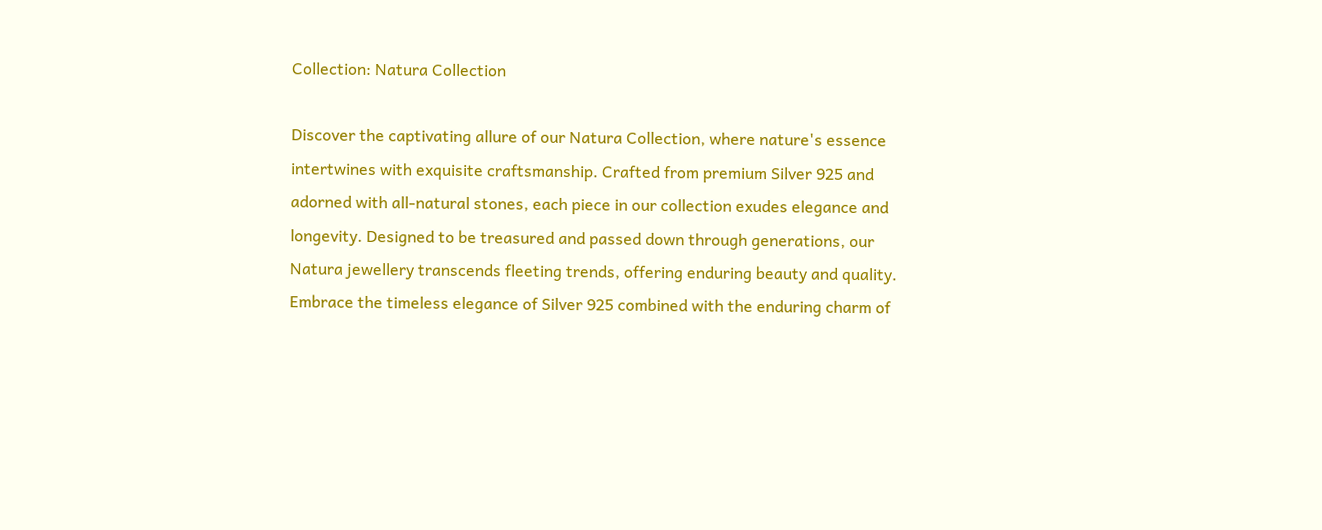Collection: Natura Collection

Discover the captivating allure of our Natura Collection, where nature's essence intertwines with exquisite craftsmanship. Crafted from premium Silver 925 and adorned with all-natural stones, each piece in our collection exudes elegance and longevity. Designed to be treasured and passed down through generations, our Natura jewellery transcends fleeting trends, offering enduring beauty and quality. Embrace the timeless elegance of Silver 925 combined with the enduring charm of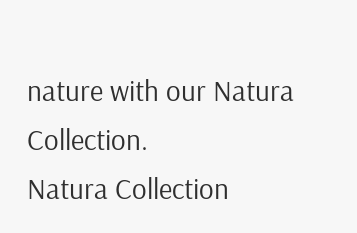nature with our Natura Collection.
Natura Collection